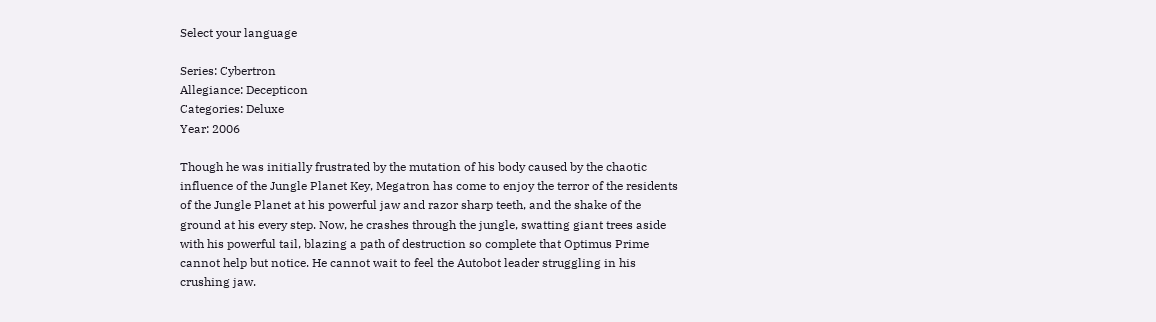Select your language

Series: Cybertron
Allegiance: Decepticon
Categories: Deluxe
Year: 2006

Though he was initially frustrated by the mutation of his body caused by the chaotic influence of the Jungle Planet Key, Megatron has come to enjoy the terror of the residents of the Jungle Planet at his powerful jaw and razor sharp teeth, and the shake of the ground at his every step. Now, he crashes through the jungle, swatting giant trees aside with his powerful tail, blazing a path of destruction so complete that Optimus Prime cannot help but notice. He cannot wait to feel the Autobot leader struggling in his crushing jaw.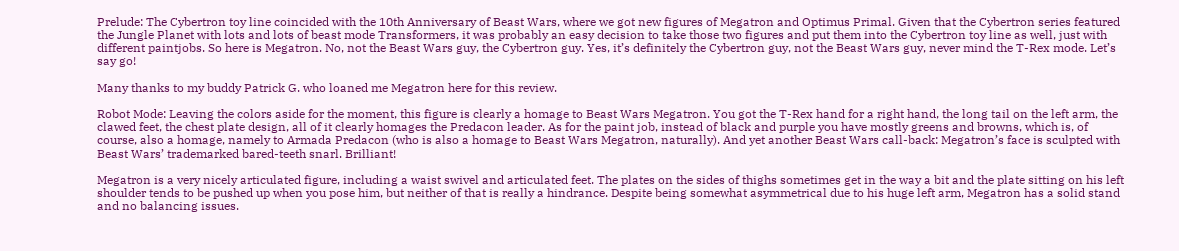Prelude: The Cybertron toy line coincided with the 10th Anniversary of Beast Wars, where we got new figures of Megatron and Optimus Primal. Given that the Cybertron series featured the Jungle Planet with lots and lots of beast mode Transformers, it was probably an easy decision to take those two figures and put them into the Cybertron toy line as well, just with different paintjobs. So here is Megatron. No, not the Beast Wars guy, the Cybertron guy. Yes, it’s definitely the Cybertron guy, not the Beast Wars guy, never mind the T-Rex mode. Let’s say go!

Many thanks to my buddy Patrick G. who loaned me Megatron here for this review.

Robot Mode: Leaving the colors aside for the moment, this figure is clearly a homage to Beast Wars Megatron. You got the T-Rex hand for a right hand, the long tail on the left arm, the clawed feet, the chest plate design, all of it clearly homages the Predacon leader. As for the paint job, instead of black and purple you have mostly greens and browns, which is, of course, also a homage, namely to Armada Predacon (who is also a homage to Beast Wars Megatron, naturally). And yet another Beast Wars call-back: Megatron’s face is sculpted with Beast Wars’ trademarked bared-teeth snarl. Brilliant!

Megatron is a very nicely articulated figure, including a waist swivel and articulated feet. The plates on the sides of thighs sometimes get in the way a bit and the plate sitting on his left shoulder tends to be pushed up when you pose him, but neither of that is really a hindrance. Despite being somewhat asymmetrical due to his huge left arm, Megatron has a solid stand and no balancing issues.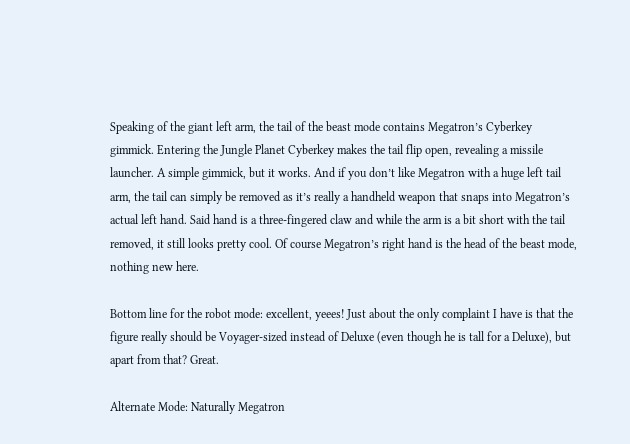Speaking of the giant left arm, the tail of the beast mode contains Megatron’s Cyberkey gimmick. Entering the Jungle Planet Cyberkey makes the tail flip open, revealing a missile launcher. A simple gimmick, but it works. And if you don’t like Megatron with a huge left tail arm, the tail can simply be removed as it’s really a handheld weapon that snaps into Megatron’s actual left hand. Said hand is a three-fingered claw and while the arm is a bit short with the tail removed, it still looks pretty cool. Of course Megatron’s right hand is the head of the beast mode, nothing new here.

Bottom line for the robot mode: excellent, yeees! Just about the only complaint I have is that the figure really should be Voyager-sized instead of Deluxe (even though he is tall for a Deluxe), but apart from that? Great.

Alternate Mode: Naturally Megatron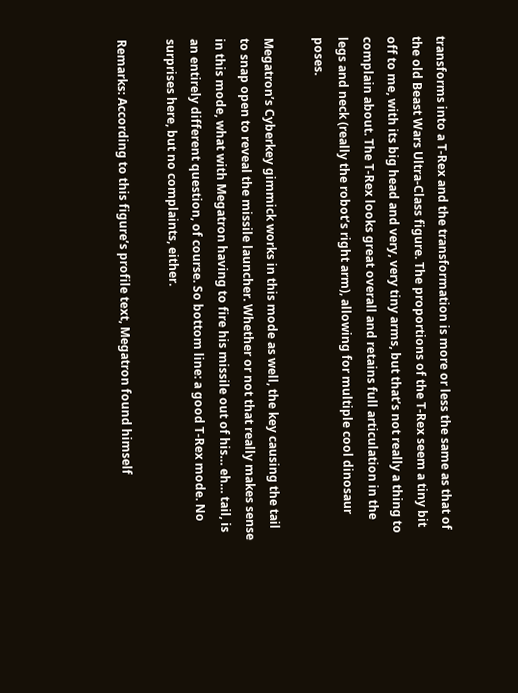transforms into a T-Rex and the transformation is more or less the same as that of the old Beast Wars Ultra-Class figure. The proportions of the T-Rex seem a tiny bit off to me, with its big head and very, very tiny arms, but that’s not really a thing to complain about. The T-Rex looks great overall and retains full articulation in the legs and neck (really the robot’s right arm), allowing for multiple cool dinosaur poses.

Megatron’s Cyberkey gimmick works in this mode as well, the key causing the tail to snap open to reveal the missile launcher. Whether or not that really makes sense in this mode, what with Megatron having to fire his missile out of his… eh… tail, is an entirely different question, of course. So bottom line: a good T-Rex mode. No surprises here, but no complaints, either.

Remarks: According to this figure’s profile text, Megatron found himself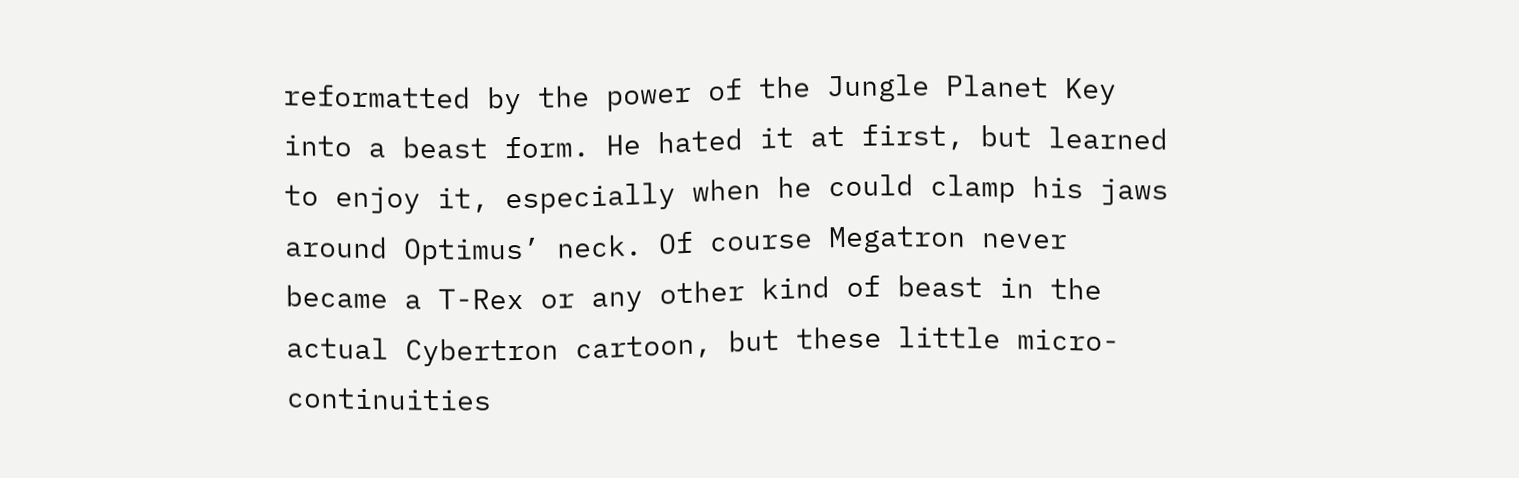reformatted by the power of the Jungle Planet Key into a beast form. He hated it at first, but learned to enjoy it, especially when he could clamp his jaws around Optimus’ neck. Of course Megatron never became a T-Rex or any other kind of beast in the actual Cybertron cartoon, but these little micro-continuities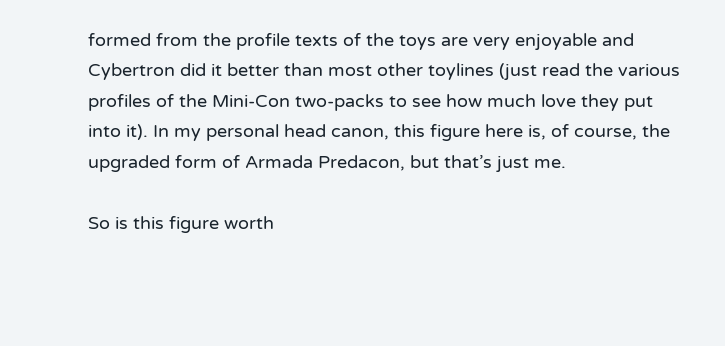formed from the profile texts of the toys are very enjoyable and Cybertron did it better than most other toylines (just read the various profiles of the Mini-Con two-packs to see how much love they put into it). In my personal head canon, this figure here is, of course, the upgraded form of Armada Predacon, but that’s just me.

So is this figure worth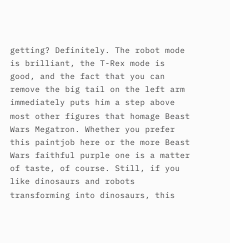getting? Definitely. The robot mode is brilliant, the T-Rex mode is good, and the fact that you can remove the big tail on the left arm immediately puts him a step above most other figures that homage Beast Wars Megatron. Whether you prefer this paintjob here or the more Beast Wars faithful purple one is a matter of taste, of course. Still, if you like dinosaurs and robots transforming into dinosaurs, this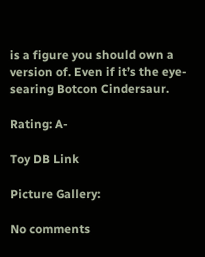is a figure you should own a version of. Even if it’s the eye-searing Botcon Cindersaur.

Rating: A-

Toy DB Link

Picture Gallery:

No comments